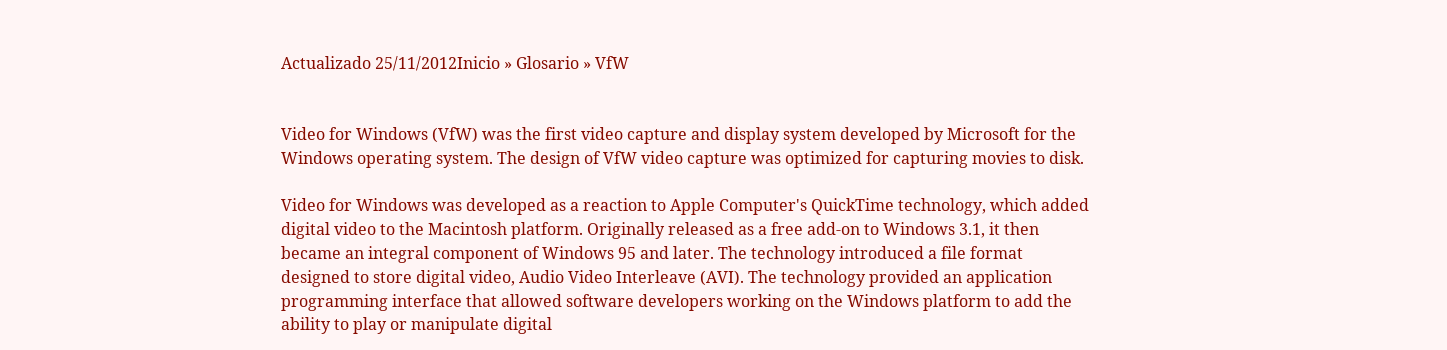Actualizado 25/11/2012Inicio » Glosario » VfW


Video for Windows (VfW) was the first video capture and display system developed by Microsoft for the Windows operating system. The design of VfW video capture was optimized for capturing movies to disk.

Video for Windows was developed as a reaction to Apple Computer's QuickTime technology, which added digital video to the Macintosh platform. Originally released as a free add-on to Windows 3.1, it then became an integral component of Windows 95 and later. The technology introduced a file format designed to store digital video, Audio Video Interleave (AVI). The technology provided an application programming interface that allowed software developers working on the Windows platform to add the ability to play or manipulate digital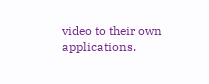video to their own applications.